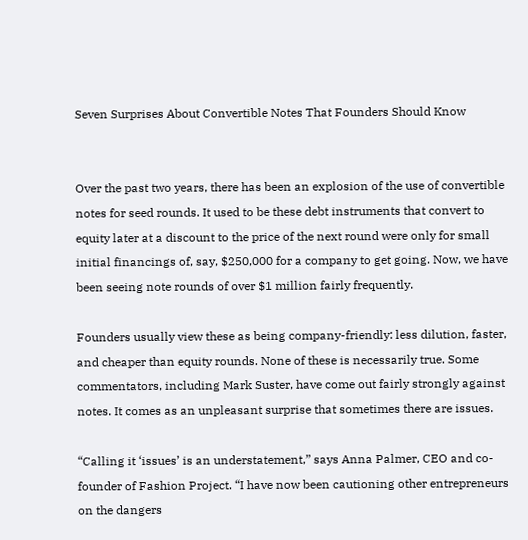Seven Surprises About Convertible Notes That Founders Should Know


Over the past two years, there has been an explosion of the use of convertible notes for seed rounds. It used to be these debt instruments that convert to equity later at a discount to the price of the next round were only for small initial financings of, say, $250,000 for a company to get going. Now, we have been seeing note rounds of over $1 million fairly frequently.

Founders usually view these as being company-friendly: less dilution, faster, and cheaper than equity rounds. None of these is necessarily true. Some commentators, including Mark Suster, have come out fairly strongly against notes. It comes as an unpleasant surprise that sometimes there are issues.

“Calling it ‘issues’ is an understatement,” says Anna Palmer, CEO and co-founder of Fashion Project. “I have now been cautioning other entrepreneurs on the dangers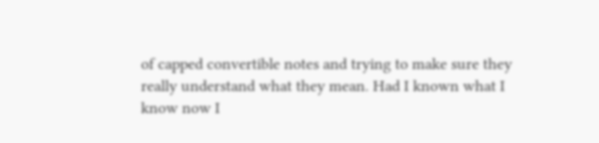of capped convertible notes and trying to make sure they really understand what they mean. Had I known what I know now I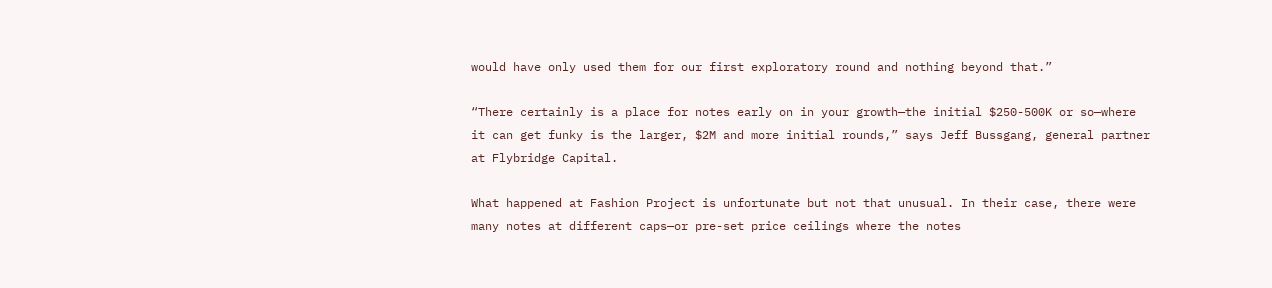would have only used them for our first exploratory round and nothing beyond that.”

“There certainly is a place for notes early on in your growth—the initial $250-500K or so—where it can get funky is the larger, $2M and more initial rounds,” says Jeff Bussgang, general partner at Flybridge Capital.

What happened at Fashion Project is unfortunate but not that unusual. In their case, there were many notes at different caps—or pre-set price ceilings where the notes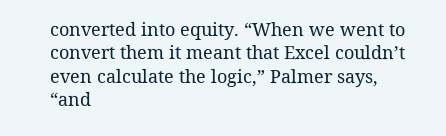converted into equity. “When we went to convert them it meant that Excel couldn’t even calculate the logic,” Palmer says, “and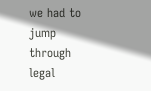we had to jump through legal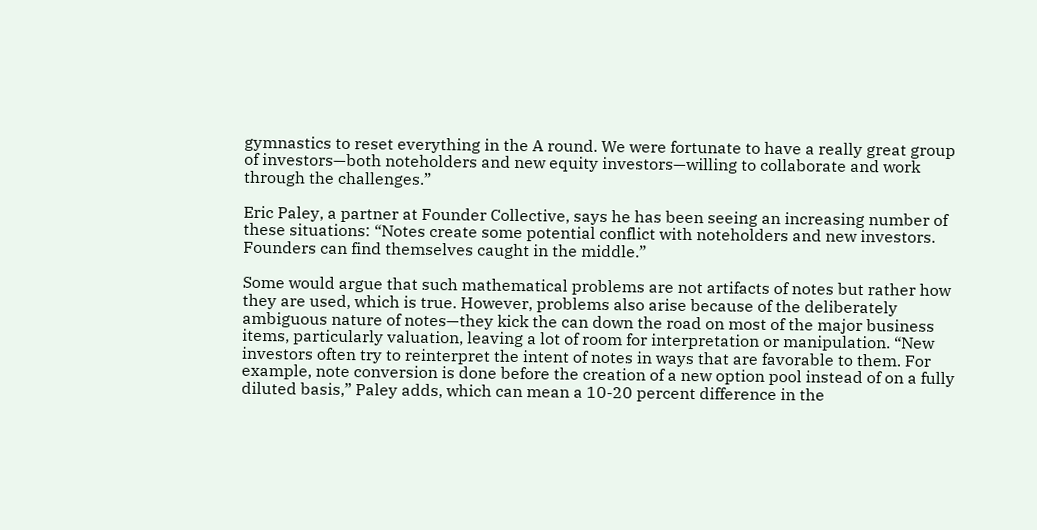gymnastics to reset everything in the A round. We were fortunate to have a really great group of investors—both noteholders and new equity investors—willing to collaborate and work through the challenges.”

Eric Paley, a partner at Founder Collective, says he has been seeing an increasing number of these situations: “Notes create some potential conflict with noteholders and new investors. Founders can find themselves caught in the middle.”

Some would argue that such mathematical problems are not artifacts of notes but rather how they are used, which is true. However, problems also arise because of the deliberately ambiguous nature of notes—they kick the can down the road on most of the major business items, particularly valuation, leaving a lot of room for interpretation or manipulation. “New investors often try to reinterpret the intent of notes in ways that are favorable to them. For example, note conversion is done before the creation of a new option pool instead of on a fully diluted basis,” Paley adds, which can mean a 10-20 percent difference in the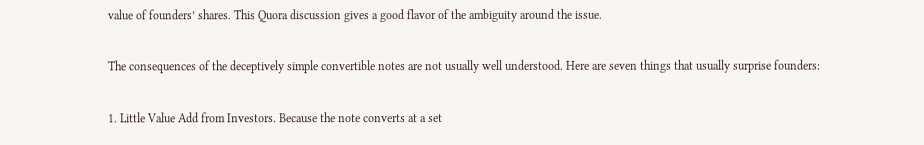value of founders’ shares. This Quora discussion gives a good flavor of the ambiguity around the issue.

The consequences of the deceptively simple convertible notes are not usually well understood. Here are seven things that usually surprise founders:

1. Little Value Add from Investors. Because the note converts at a set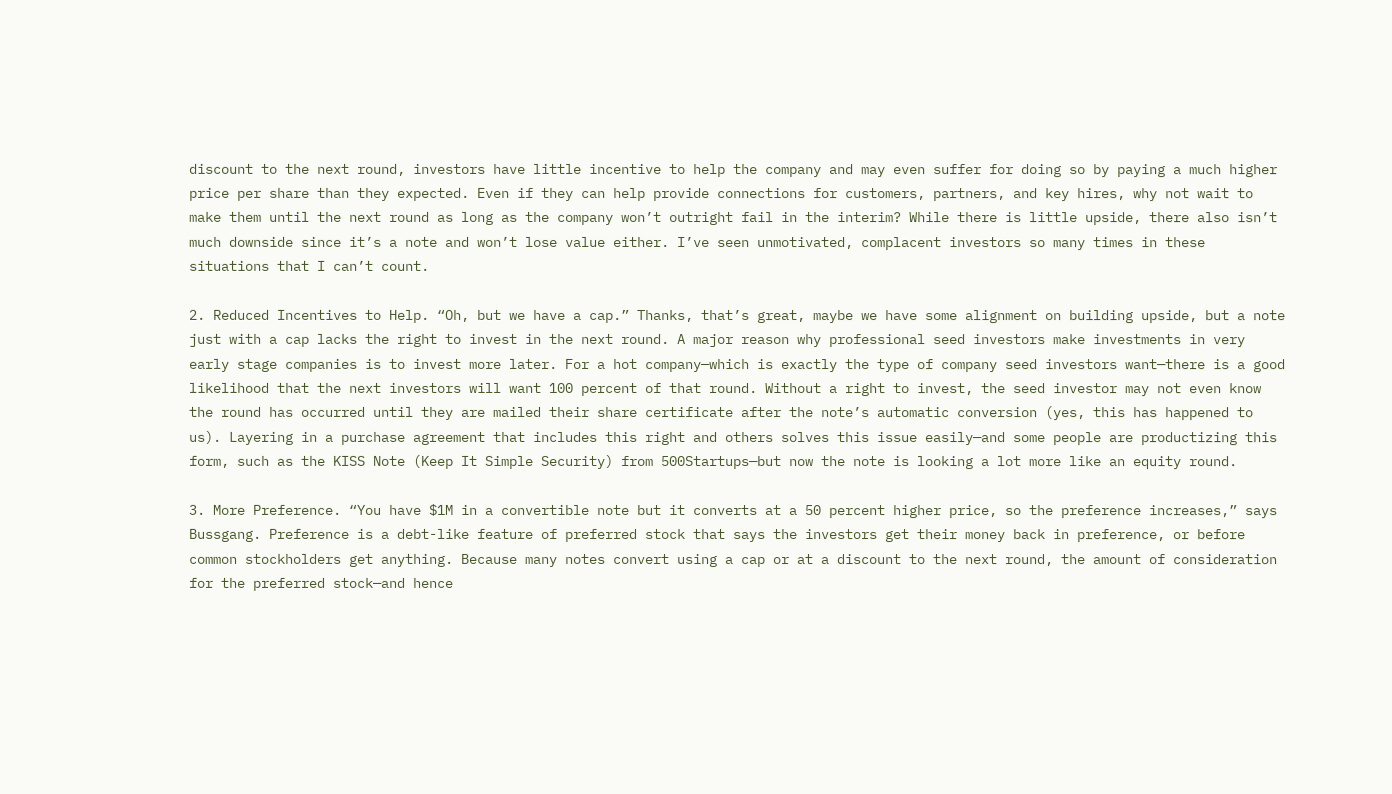discount to the next round, investors have little incentive to help the company and may even suffer for doing so by paying a much higher price per share than they expected. Even if they can help provide connections for customers, partners, and key hires, why not wait to make them until the next round as long as the company won’t outright fail in the interim? While there is little upside, there also isn’t much downside since it’s a note and won’t lose value either. I’ve seen unmotivated, complacent investors so many times in these situations that I can’t count.

2. Reduced Incentives to Help. “Oh, but we have a cap.” Thanks, that’s great, maybe we have some alignment on building upside, but a note just with a cap lacks the right to invest in the next round. A major reason why professional seed investors make investments in very early stage companies is to invest more later. For a hot company—which is exactly the type of company seed investors want—there is a good likelihood that the next investors will want 100 percent of that round. Without a right to invest, the seed investor may not even know the round has occurred until they are mailed their share certificate after the note’s automatic conversion (yes, this has happened to us). Layering in a purchase agreement that includes this right and others solves this issue easily—and some people are productizing this form, such as the KISS Note (Keep It Simple Security) from 500Startups—but now the note is looking a lot more like an equity round.

3. More Preference. “You have $1M in a convertible note but it converts at a 50 percent higher price, so the preference increases,” says Bussgang. Preference is a debt-like feature of preferred stock that says the investors get their money back in preference, or before common stockholders get anything. Because many notes convert using a cap or at a discount to the next round, the amount of consideration for the preferred stock—and hence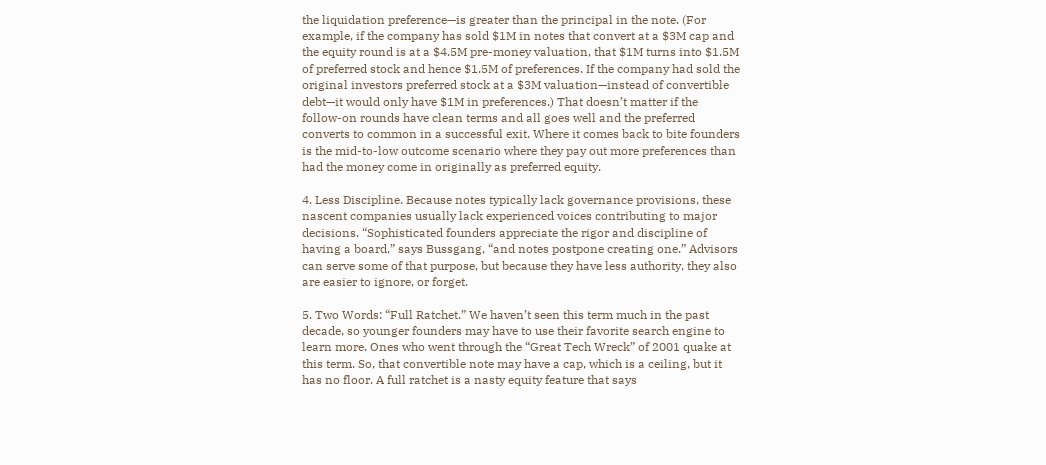the liquidation preference—is greater than the principal in the note. (For example, if the company has sold $1M in notes that convert at a $3M cap and the equity round is at a $4.5M pre-money valuation, that $1M turns into $1.5M of preferred stock and hence $1.5M of preferences. If the company had sold the original investors preferred stock at a $3M valuation—instead of convertible debt—it would only have $1M in preferences.) That doesn’t matter if the follow-on rounds have clean terms and all goes well and the preferred converts to common in a successful exit. Where it comes back to bite founders is the mid-to-low outcome scenario where they pay out more preferences than had the money come in originally as preferred equity.

4. Less Discipline. Because notes typically lack governance provisions, these nascent companies usually lack experienced voices contributing to major decisions. “Sophisticated founders appreciate the rigor and discipline of having a board,” says Bussgang, “and notes postpone creating one.” Advisors can serve some of that purpose, but because they have less authority, they also are easier to ignore, or forget.

5. Two Words: “Full Ratchet.” We haven’t seen this term much in the past decade, so younger founders may have to use their favorite search engine to learn more. Ones who went through the “Great Tech Wreck” of 2001 quake at this term. So, that convertible note may have a cap, which is a ceiling, but it has no floor. A full ratchet is a nasty equity feature that says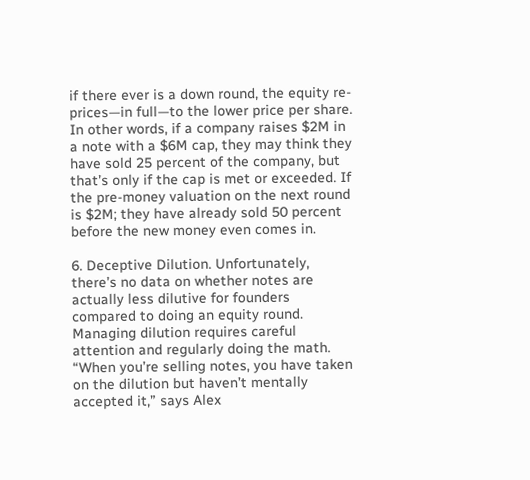if there ever is a down round, the equity re-prices—in full—to the lower price per share. In other words, if a company raises $2M in a note with a $6M cap, they may think they have sold 25 percent of the company, but that’s only if the cap is met or exceeded. If the pre-money valuation on the next round is $2M; they have already sold 50 percent before the new money even comes in.

6. Deceptive Dilution. Unfortunately, there’s no data on whether notes are actually less dilutive for founders compared to doing an equity round. Managing dilution requires careful attention and regularly doing the math. “When you’re selling notes, you have taken on the dilution but haven’t mentally accepted it,” says Alex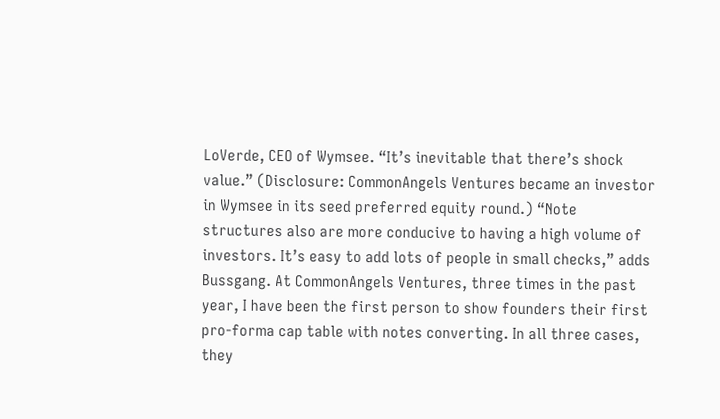LoVerde, CEO of Wymsee. “It’s inevitable that there’s shock value.” (Disclosure: CommonAngels Ventures became an investor in Wymsee in its seed preferred equity round.) “Note structures also are more conducive to having a high volume of investors. It’s easy to add lots of people in small checks,” adds Bussgang. At CommonAngels Ventures, three times in the past year, I have been the first person to show founders their first pro-forma cap table with notes converting. In all three cases, they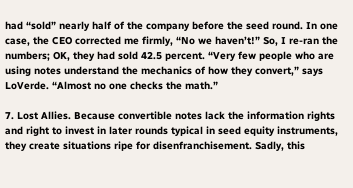had “sold” nearly half of the company before the seed round. In one case, the CEO corrected me firmly, “No we haven’t!” So, I re-ran the numbers; OK, they had sold 42.5 percent. “Very few people who are using notes understand the mechanics of how they convert,” says LoVerde. “Almost no one checks the math.”

7. Lost Allies. Because convertible notes lack the information rights and right to invest in later rounds typical in seed equity instruments, they create situations ripe for disenfranchisement. Sadly, this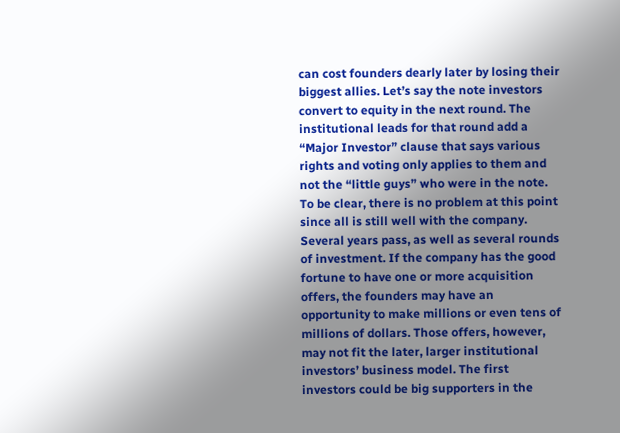can cost founders dearly later by losing their biggest allies. Let’s say the note investors convert to equity in the next round. The institutional leads for that round add a “Major Investor” clause that says various rights and voting only applies to them and not the “little guys” who were in the note. To be clear, there is no problem at this point since all is still well with the company. Several years pass, as well as several rounds of investment. If the company has the good fortune to have one or more acquisition offers, the founders may have an opportunity to make millions or even tens of millions of dollars. Those offers, however, may not fit the later, larger institutional investors’ business model. The first investors could be big supporters in the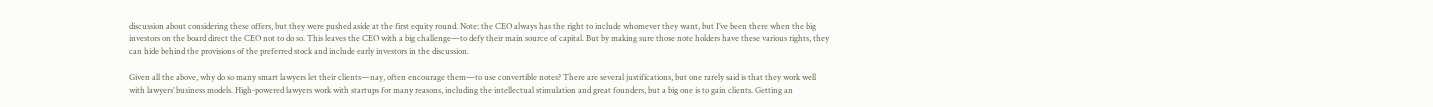discussion about considering these offers, but they were pushed aside at the first equity round. Note: the CEO always has the right to include whomever they want, but I’ve been there when the big investors on the board direct the CEO not to do so. This leaves the CEO with a big challenge—to defy their main source of capital. But by making sure those note holders have these various rights, they can hide behind the provisions of the preferred stock and include early investors in the discussion.

Given all the above, why do so many smart lawyers let their clients—nay, often encourage them—to use convertible notes? There are several justifications, but one rarely said is that they work well with lawyers’ business models. High-powered lawyers work with startups for many reasons, including the intellectual stimulation and great founders, but a big one is to gain clients. Getting an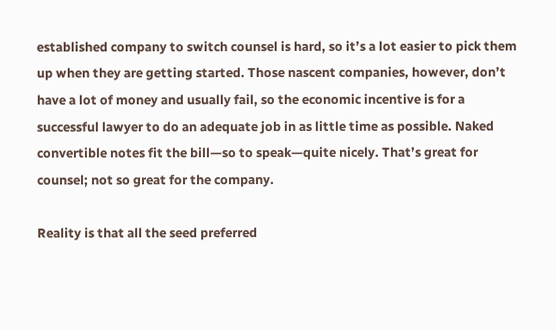established company to switch counsel is hard, so it’s a lot easier to pick them up when they are getting started. Those nascent companies, however, don’t have a lot of money and usually fail, so the economic incentive is for a successful lawyer to do an adequate job in as little time as possible. Naked convertible notes fit the bill—so to speak—quite nicely. That’s great for counsel; not so great for the company.

Reality is that all the seed preferred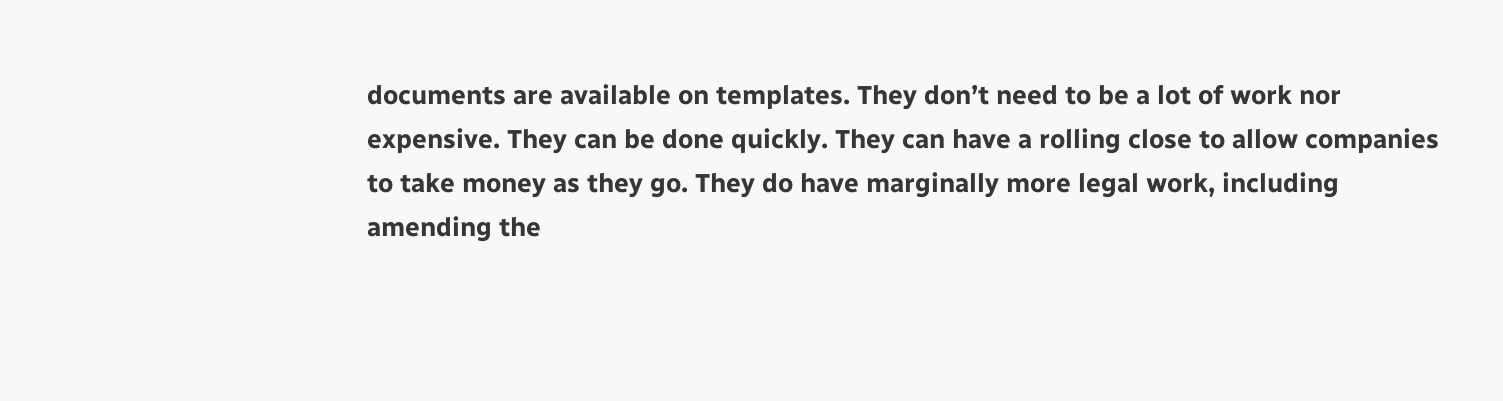documents are available on templates. They don’t need to be a lot of work nor expensive. They can be done quickly. They can have a rolling close to allow companies to take money as they go. They do have marginally more legal work, including amending the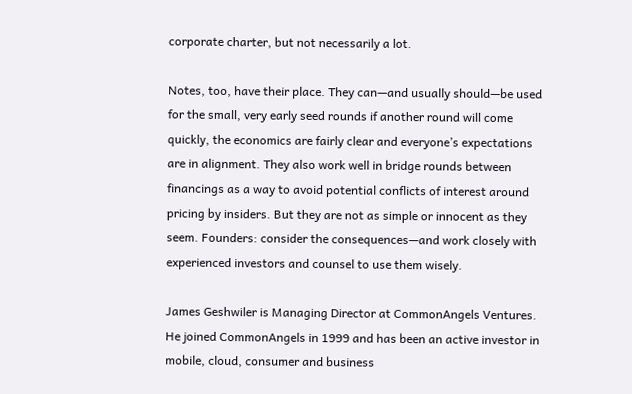corporate charter, but not necessarily a lot.

Notes, too, have their place. They can—and usually should—be used for the small, very early seed rounds if another round will come quickly, the economics are fairly clear and everyone’s expectations are in alignment. They also work well in bridge rounds between financings as a way to avoid potential conflicts of interest around pricing by insiders. But they are not as simple or innocent as they seem. Founders: consider the consequences—and work closely with experienced investors and counsel to use them wisely.

James Geshwiler is Managing Director at CommonAngels Ventures. He joined CommonAngels in 1999 and has been an active investor in mobile, cloud, consumer and business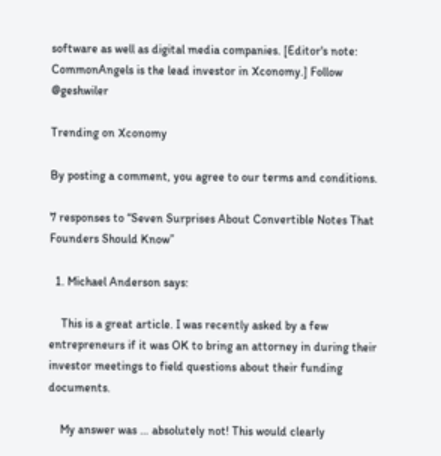software as well as digital media companies. [Editor's note: CommonAngels is the lead investor in Xconomy.] Follow @geshwiler

Trending on Xconomy

By posting a comment, you agree to our terms and conditions.

7 responses to “Seven Surprises About Convertible Notes That Founders Should Know”

  1. Michael Anderson says:

    This is a great article. I was recently asked by a few entrepreneurs if it was OK to bring an attorney in during their investor meetings to field questions about their funding documents.

    My answer was … absolutely not! This would clearly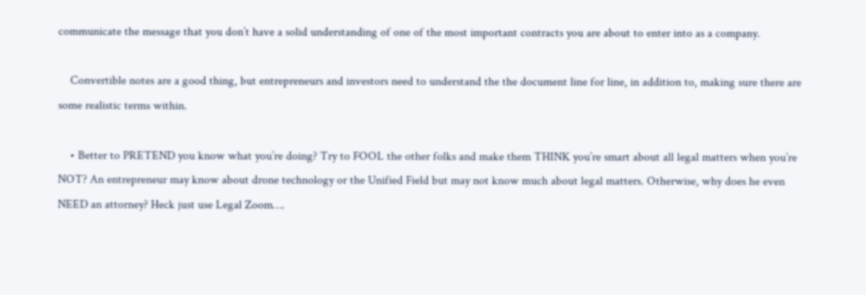communicate the message that you don’t have a solid understanding of one of the most important contracts you are about to enter into as a company.

    Convertible notes are a good thing, but entrepreneurs and investors need to understand the the document line for line, in addition to, making sure there are some realistic terms within.

    • Better to PRETEND you know what you’re doing? Try to FOOL the other folks and make them THINK you’re smart about all legal matters when you’re NOT? An entrepreneur may know about drone technology or the Unified Field but may not know much about legal matters. Otherwise, why does he even NEED an attorney? Heck just use Legal Zoom….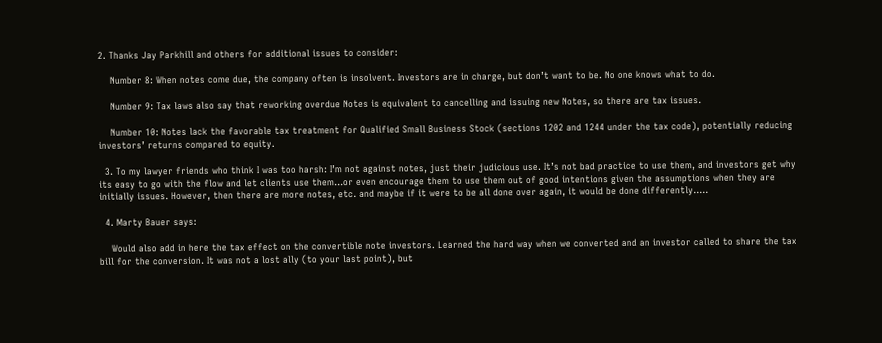2. Thanks Jay Parkhill and others for additional issues to consider:

    Number 8: When notes come due, the company often is insolvent. Investors are in charge, but don’t want to be. No one knows what to do.

    Number 9: Tax laws also say that reworking overdue Notes is equivalent to cancelling and issuing new Notes, so there are tax issues.

    Number 10: Notes lack the favorable tax treatment for Qualified Small Business Stock (sections 1202 and 1244 under the tax code), potentially reducing investors’ returns compared to equity.

  3. To my lawyer friends who think I was too harsh: I’m not against notes, just their judicious use. It’s not bad practice to use them, and investors get why its easy to go with the flow and let clients use them…or even encourage them to use them out of good intentions given the assumptions when they are initially issues. However, then there are more notes, etc. and maybe if it were to be all done over again, it would be done differently…..

  4. Marty Bauer says:

    Would also add in here the tax effect on the convertible note investors. Learned the hard way when we converted and an investor called to share the tax bill for the conversion. It was not a lost ally (to your last point), but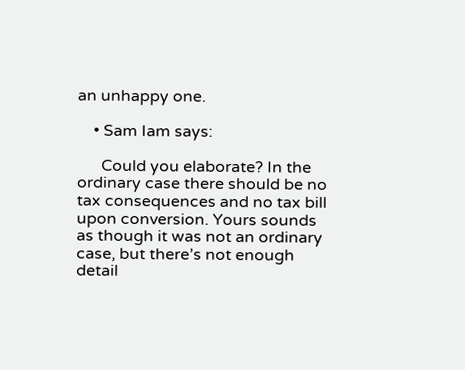an unhappy one.

    • Sam Iam says:

      Could you elaborate? In the ordinary case there should be no tax consequences and no tax bill upon conversion. Yours sounds as though it was not an ordinary case, but there’s not enough detail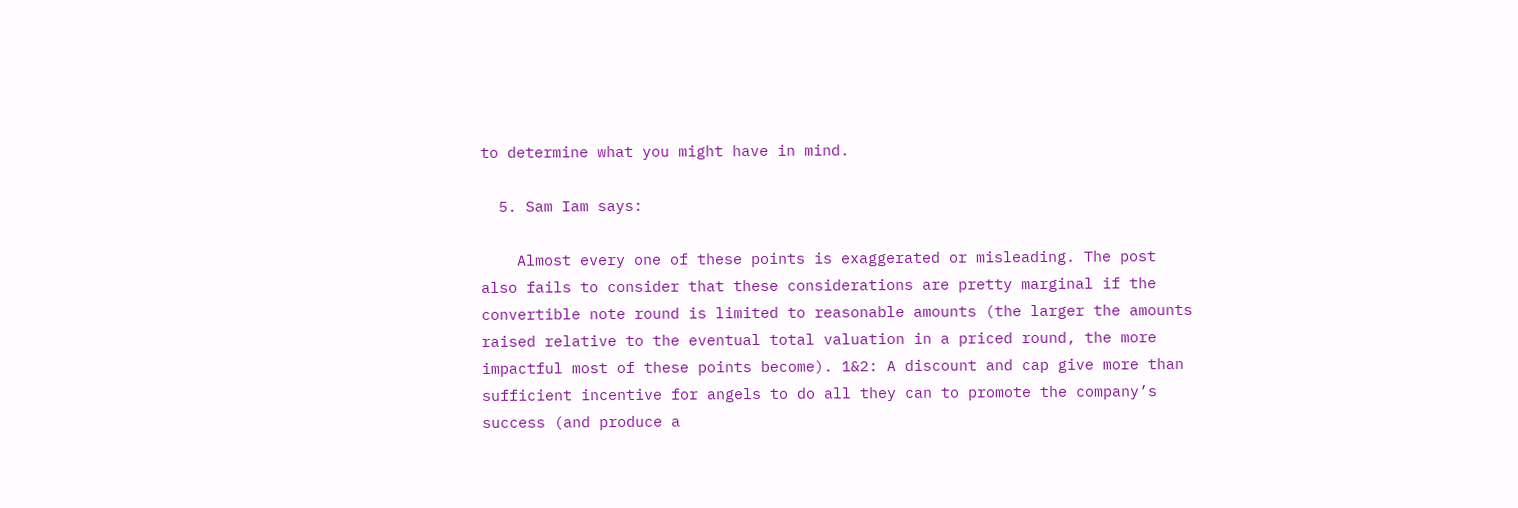to determine what you might have in mind.

  5. Sam Iam says:

    Almost every one of these points is exaggerated or misleading. The post also fails to consider that these considerations are pretty marginal if the convertible note round is limited to reasonable amounts (the larger the amounts raised relative to the eventual total valuation in a priced round, the more impactful most of these points become). 1&2: A discount and cap give more than sufficient incentive for angels to do all they can to promote the company’s success (and produce a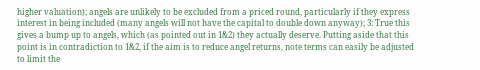higher valuation); angels are unlikely to be excluded from a priced round, particularly if they express interest in being included (many angels will not have the capital to double down anyway); 3: True this gives a bump up to angels, which (as pointed out in 1&2) they actually deserve. Putting aside that this point is in contradiction to 1&2, if the aim is to reduce angel returns, note terms can easily be adjusted to limit the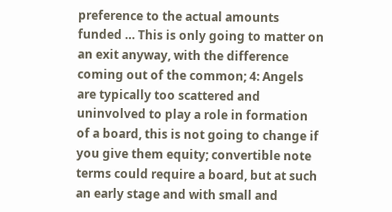preference to the actual amounts funded … This is only going to matter on an exit anyway, with the difference coming out of the common; 4: Angels are typically too scattered and uninvolved to play a role in formation of a board, this is not going to change if you give them equity; convertible note terms could require a board, but at such an early stage and with small and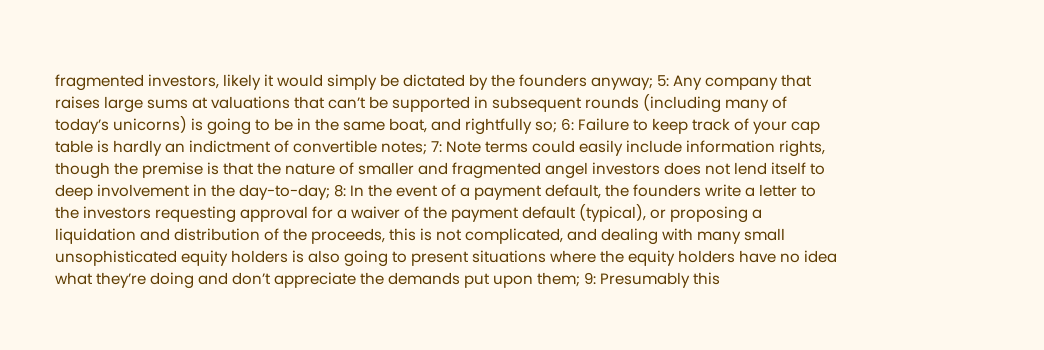fragmented investors, likely it would simply be dictated by the founders anyway; 5: Any company that raises large sums at valuations that can’t be supported in subsequent rounds (including many of today’s unicorns) is going to be in the same boat, and rightfully so; 6: Failure to keep track of your cap table is hardly an indictment of convertible notes; 7: Note terms could easily include information rights, though the premise is that the nature of smaller and fragmented angel investors does not lend itself to deep involvement in the day-to-day; 8: In the event of a payment default, the founders write a letter to the investors requesting approval for a waiver of the payment default (typical), or proposing a liquidation and distribution of the proceeds, this is not complicated, and dealing with many small unsophisticated equity holders is also going to present situations where the equity holders have no idea what they’re doing and don’t appreciate the demands put upon them; 9: Presumably this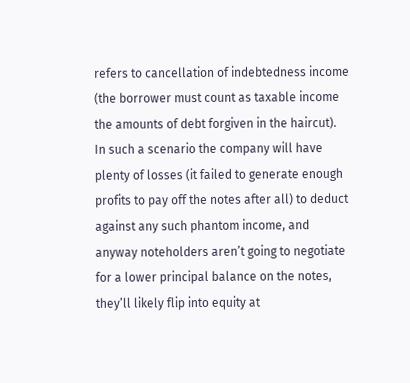refers to cancellation of indebtedness income (the borrower must count as taxable income the amounts of debt forgiven in the haircut). In such a scenario the company will have plenty of losses (it failed to generate enough profits to pay off the notes after all) to deduct against any such phantom income, and anyway noteholders aren’t going to negotiate for a lower principal balance on the notes, they’ll likely flip into equity at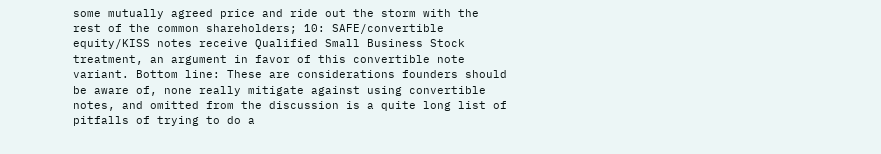some mutually agreed price and ride out the storm with the rest of the common shareholders; 10: SAFE/convertible equity/KISS notes receive Qualified Small Business Stock treatment, an argument in favor of this convertible note variant. Bottom line: These are considerations founders should be aware of, none really mitigate against using convertible notes, and omitted from the discussion is a quite long list of pitfalls of trying to do a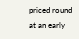priced round at an early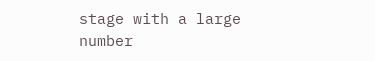stage with a large number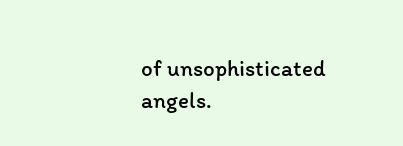of unsophisticated angels.